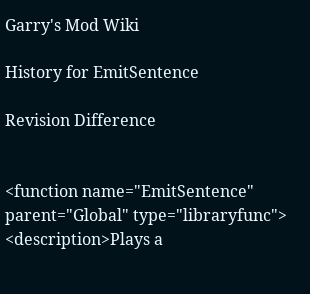Garry's Mod Wiki

History for EmitSentence

Revision Difference


<function name="EmitSentence" parent="Global" type="libraryfunc"> <description>Plays a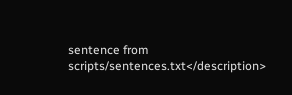sentence from scripts/sentences.txt</description>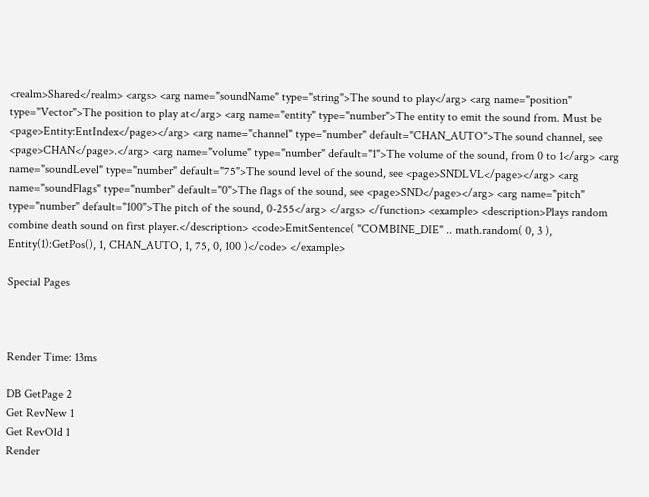<realm>Shared</realm> <args> <arg name="soundName" type="string">The sound to play</arg> <arg name="position" type="Vector">The position to play at</arg> <arg name="entity" type="number">The entity to emit the sound from. Must be <page>Entity:EntIndex</page></arg> <arg name="channel" type="number" default="CHAN_AUTO">The sound channel, see <page>CHAN</page>.</arg> <arg name="volume" type="number" default="1">The volume of the sound, from 0 to 1</arg> <arg name="soundLevel" type="number" default="75">The sound level of the sound, see <page>SNDLVL</page></arg> <arg name="soundFlags" type="number" default="0">The flags of the sound, see <page>SND</page></arg> <arg name="pitch" type="number" default="100">The pitch of the sound, 0-255</arg> </args> </function> <example> <description>Plays random combine death sound on first player.</description> <code>EmitSentence( "COMBINE_DIE" .. math.random( 0, 3 ), Entity(1):GetPos(), 1, CHAN_AUTO, 1, 75, 0, 100 )</code> </example>

Special Pages



Render Time: 13ms

DB GetPage 2
Get RevNew 1
Get RevOld 1
Render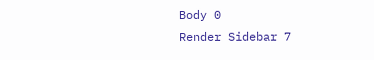Body 0
Render Sidebar 7